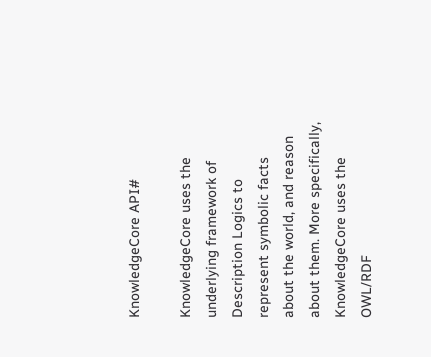KnowledgeCore API#

KnowledgeCore uses the underlying framework of Description Logics to represent symbolic facts about the world, and reason about them. More specifically, KnowledgeCore uses the OWL/RDF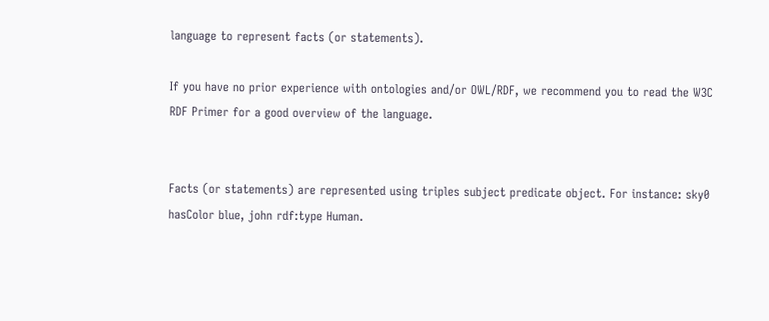language to represent facts (or statements).

If you have no prior experience with ontologies and/or OWL/RDF, we recommend you to read the W3C RDF Primer for a good overview of the language.


Facts (or statements) are represented using triples subject predicate object. For instance: sky0 hasColor blue, john rdf:type Human.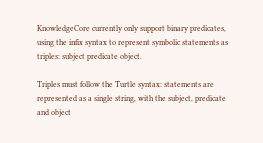KnowledgeCore currently only support binary predicates, using the infix syntax to represent symbolic statements as triples: subject predicate object.

Triples must follow the Turtle syntax: statements are represented as a single string, with the subject, predicate and object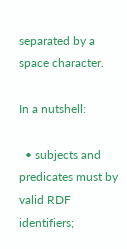separated by a space character.

In a nutshell:

  • subjects and predicates must by valid RDF identifiers;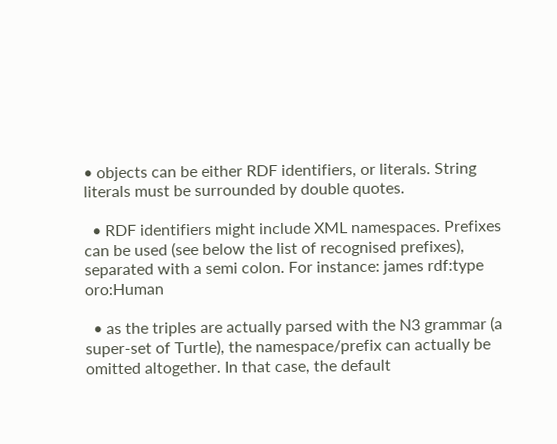• objects can be either RDF identifiers, or literals. String literals must be surrounded by double quotes.

  • RDF identifiers might include XML namespaces. Prefixes can be used (see below the list of recognised prefixes), separated with a semi colon. For instance: james rdf:type oro:Human

  • as the triples are actually parsed with the N3 grammar (a super-set of Turtle), the namespace/prefix can actually be omitted altogether. In that case, the default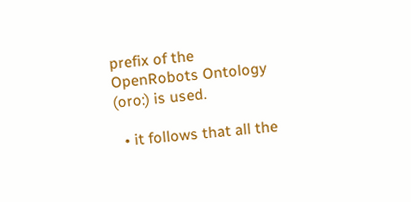prefix of the OpenRobots Ontology (oro:) is used.

  • it follows that all the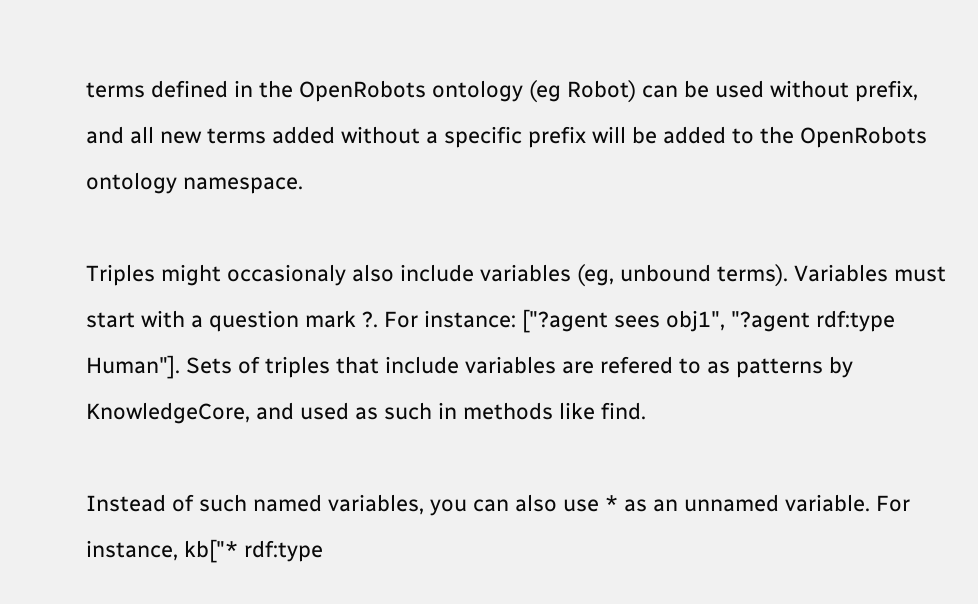terms defined in the OpenRobots ontology (eg Robot) can be used without prefix, and all new terms added without a specific prefix will be added to the OpenRobots ontology namespace.

Triples might occasionaly also include variables (eg, unbound terms). Variables must start with a question mark ?. For instance: ["?agent sees obj1", "?agent rdf:type Human"]. Sets of triples that include variables are refered to as patterns by KnowledgeCore, and used as such in methods like find.

Instead of such named variables, you can also use * as an unnamed variable. For instance, kb["* rdf:type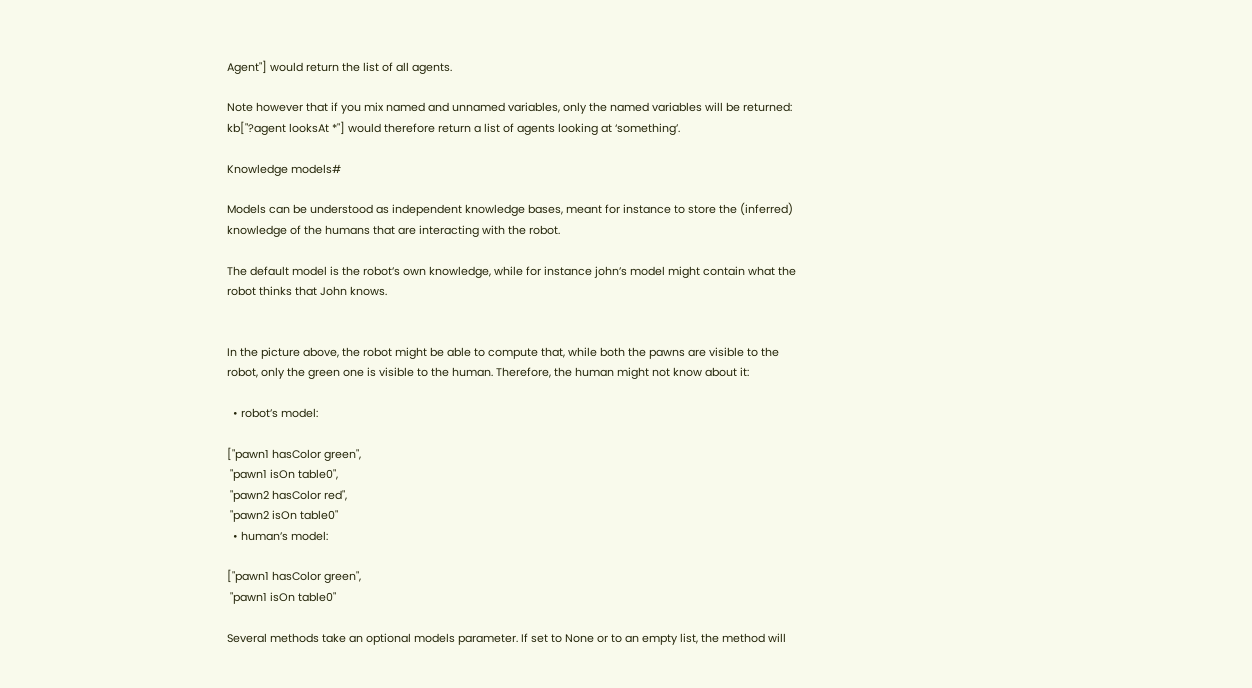Agent"] would return the list of all agents.

Note however that if you mix named and unnamed variables, only the named variables will be returned: kb["?agent looksAt *"] would therefore return a list of agents looking at ‘something’.

Knowledge models#

Models can be understood as independent knowledge bases, meant for instance to store the (inferred) knowledge of the humans that are interacting with the robot.

The default model is the robot’s own knowledge, while for instance john’s model might contain what the robot thinks that John knows.


In the picture above, the robot might be able to compute that, while both the pawns are visible to the robot, only the green one is visible to the human. Therefore, the human might not know about it:

  • robot’s model:

["pawn1 hasColor green",
 "pawn1 isOn table0",
 "pawn2 hasColor red",
 "pawn2 isOn table0"
  • human’s model:

["pawn1 hasColor green",
 "pawn1 isOn table0"

Several methods take an optional models parameter. If set to None or to an empty list, the method will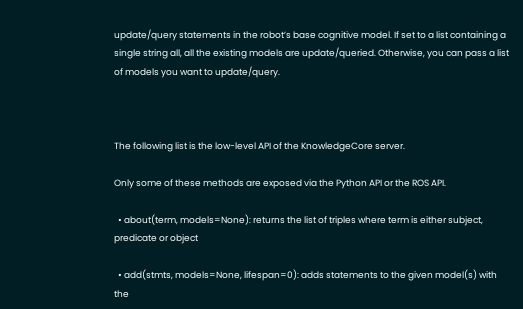update/query statements in the robot’s base cognitive model. If set to a list containing a single string all, all the existing models are update/queried. Otherwise, you can pass a list of models you want to update/query.



The following list is the low-level API of the KnowledgeCore server.

Only some of these methods are exposed via the Python API or the ROS API.

  • about(term, models=None): returns the list of triples where term is either subject, predicate or object

  • add(stmts, models=None, lifespan=0): adds statements to the given model(s) with the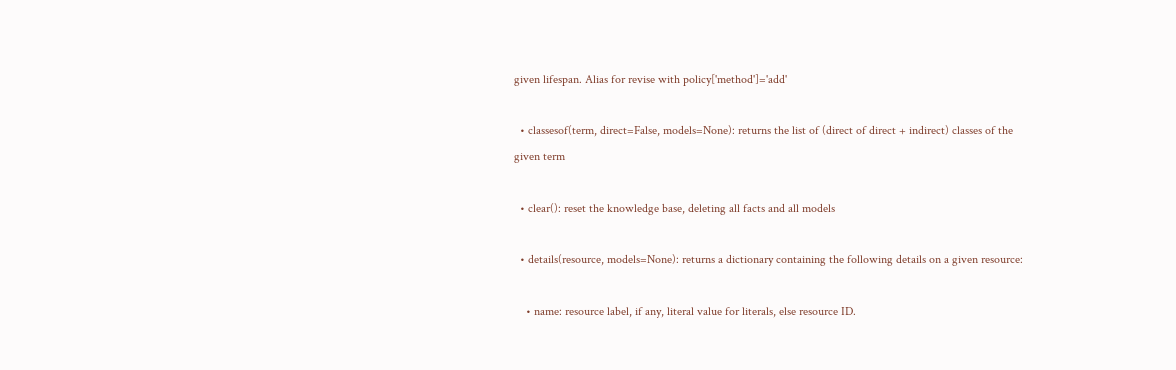given lifespan. Alias for revise with policy['method']='add'

  • classesof(term, direct=False, models=None): returns the list of (direct of direct + indirect) classes of the given term

  • clear(): reset the knowledge base, deleting all facts and all models

  • details(resource, models=None): returns a dictionary containing the following details on a given resource:

    • name: resource label, if any, literal value for literals, else resource ID.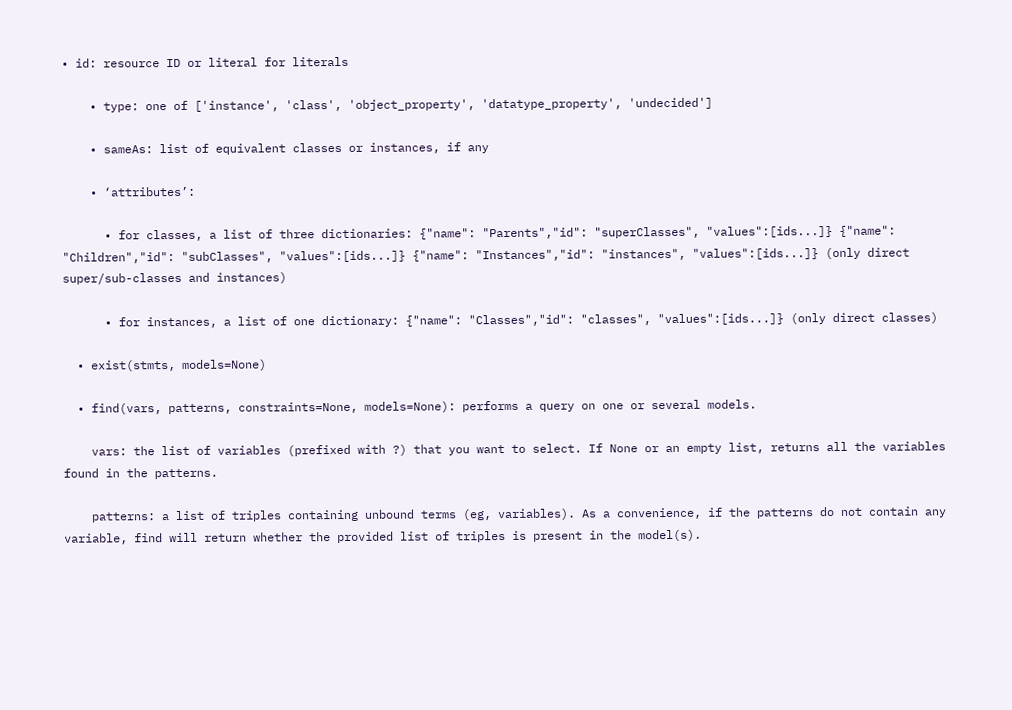• id: resource ID or literal for literals

    • type: one of ['instance', 'class', 'object_property', 'datatype_property', 'undecided']

    • sameAs: list of equivalent classes or instances, if any

    • ‘attributes’:

      • for classes, a list of three dictionaries: {"name": "Parents","id": "superClasses", "values":[ids...]} {"name": "Children","id": "subClasses", "values":[ids...]} {"name": "Instances","id": "instances", "values":[ids...]} (only direct super/sub-classes and instances)

      • for instances, a list of one dictionary: {"name": "Classes","id": "classes", "values":[ids...]} (only direct classes)

  • exist(stmts, models=None)

  • find(vars, patterns, constraints=None, models=None): performs a query on one or several models.

    vars: the list of variables (prefixed with ?) that you want to select. If None or an empty list, returns all the variables found in the patterns.

    patterns: a list of triples containing unbound terms (eg, variables). As a convenience, if the patterns do not contain any variable, find will return whether the provided list of triples is present in the model(s).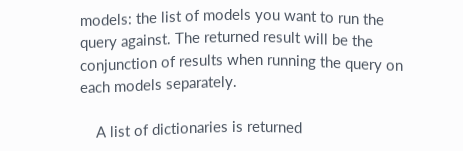models: the list of models you want to run the query against. The returned result will be the conjunction of results when running the query on each models separately.

    A list of dictionaries is returned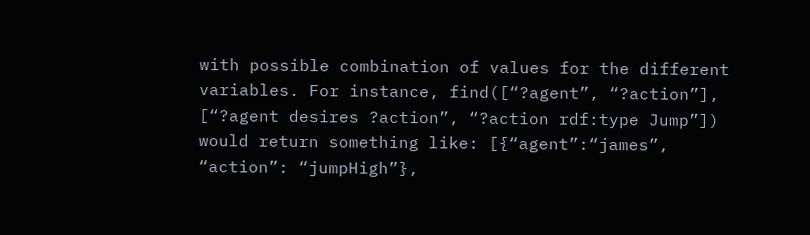with possible combination of values for the different variables. For instance, find([“?agent”, “?action”], [“?agent desires ?action”, “?action rdf:type Jump”]) would return something like: [{“agent”:“james”, “action”: “jumpHigh”},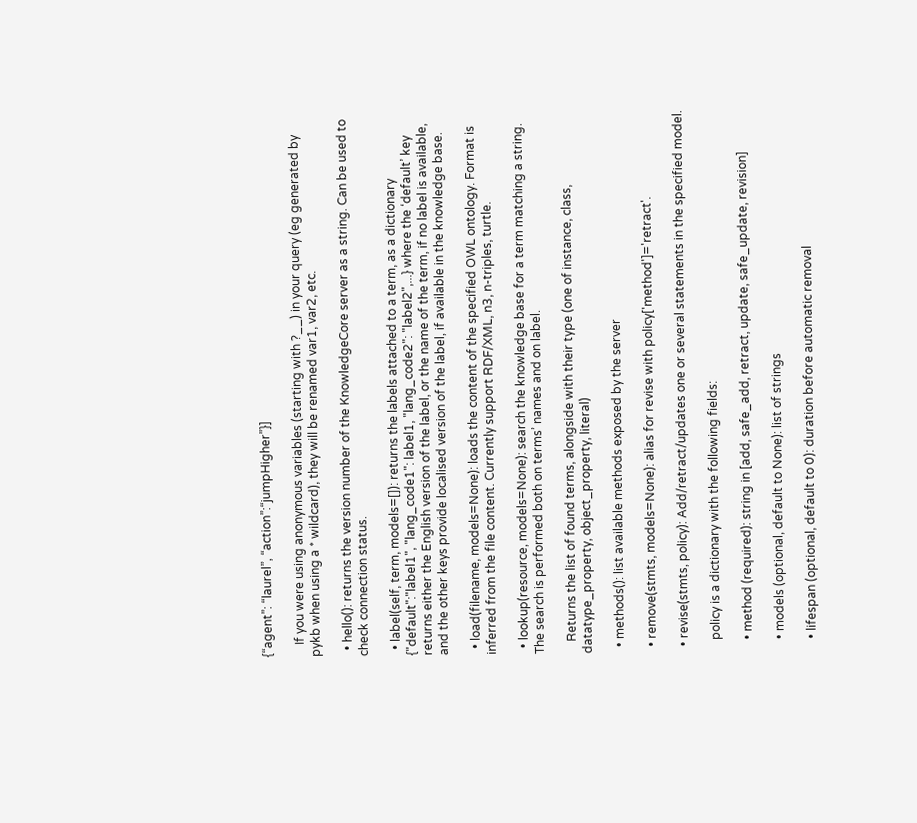{“agent”: “laurel”, “action”:“jumpHigher”}]

    If you were using anonymous variables (starting with ?__) in your query (eg generated by pykb when using a * wildcard), they will be renamed var1, var2, etc.

  • hello(): returns the version number of the KnowledgeCore server as a string. Can be used to check connection status.

  • label(self, term, models=[]): returns the labels attached to a term, as a dictionary {"default":"label1", "lang_code1": label1, "lang_code2": "label2",...} where the ‘default’ key returns either the English version of the label, or the name of the term, if no label is available, and the other keys provide localised version of the label, if available in the knowledge base.

  • load(filename, models=None): loads the content of the specified OWL ontology. Format is inferred from the file content. Currently support RDF/XML, n3, n-triples, turtle.

  • lookup(resource, models=None): search the knowledge base for a term matching a string. The search is performed both on terms’ names and on label.

    Returns the list of found terms, alongside with their type (one of instance, class, datatype_property, object_property, literal)

  • methods(): list available methods exposed by the server

  • remove(stmts, models=None): alias for revise with policy['method']='retract'.

  • revise(stmts, policy): Add/retract/updates one or several statements in the specified model.

    policy is a dictionary with the following fields:

    • method (required): string in [add, safe_add, retract, update, safe_update, revision]

    • models (optional, default to None): list of strings

    • lifespan (optional, default to 0): duration before automatic removal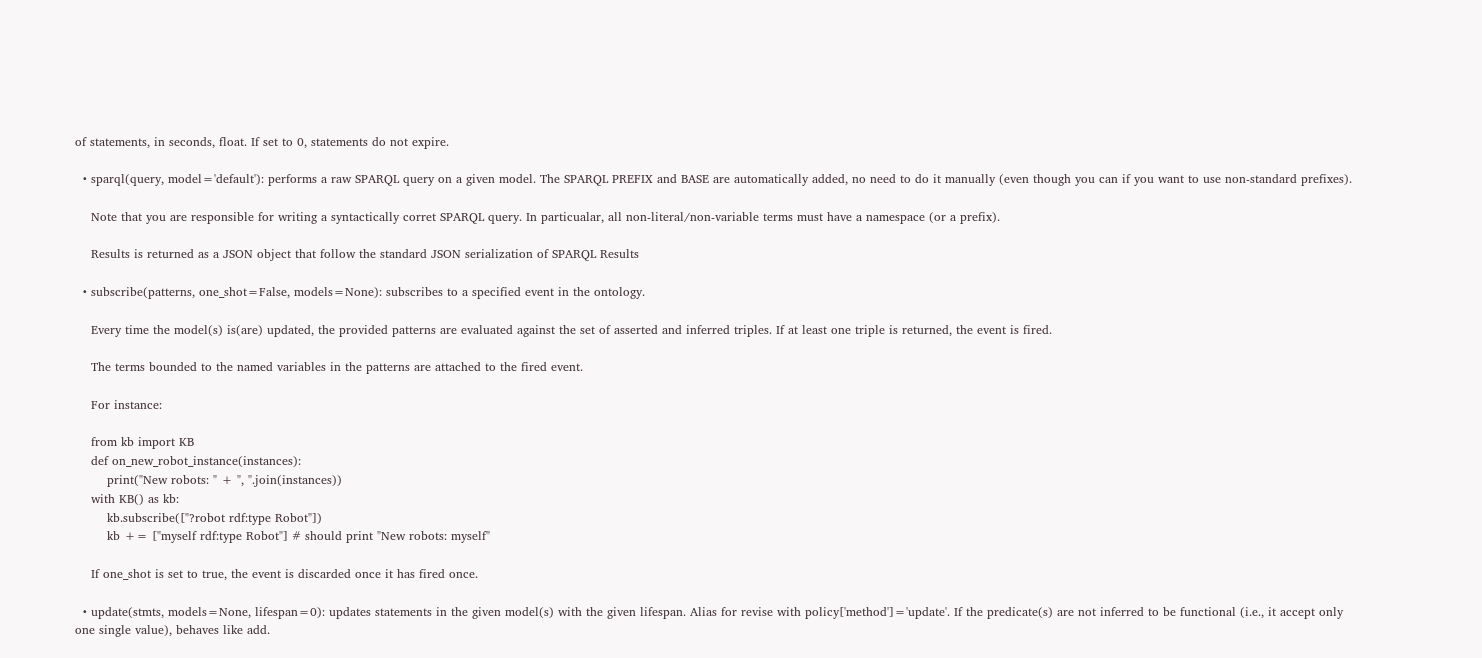of statements, in seconds, float. If set to 0, statements do not expire.

  • sparql(query, model='default'): performs a raw SPARQL query on a given model. The SPARQL PREFIX and BASE are automatically added, no need to do it manually (even though you can if you want to use non-standard prefixes).

    Note that you are responsible for writing a syntactically corret SPARQL query. In particualar, all non-literal/non-variable terms must have a namespace (or a prefix).

    Results is returned as a JSON object that follow the standard JSON serialization of SPARQL Results

  • subscribe(patterns, one_shot=False, models=None): subscribes to a specified event in the ontology.

    Every time the model(s) is(are) updated, the provided patterns are evaluated against the set of asserted and inferred triples. If at least one triple is returned, the event is fired.

    The terms bounded to the named variables in the patterns are attached to the fired event.

    For instance:

    from kb import KB
    def on_new_robot_instance(instances):
        print("New robots: " + ", ".join(instances))
    with KB() as kb:
        kb.subscribe(["?robot rdf:type Robot"])
        kb += ["myself rdf:type Robot"] # should print "New robots: myself"

    If one_shot is set to true, the event is discarded once it has fired once.

  • update(stmts, models=None, lifespan=0): updates statements in the given model(s) with the given lifespan. Alias for revise with policy['method']='update'. If the predicate(s) are not inferred to be functional (i.e., it accept only one single value), behaves like add.